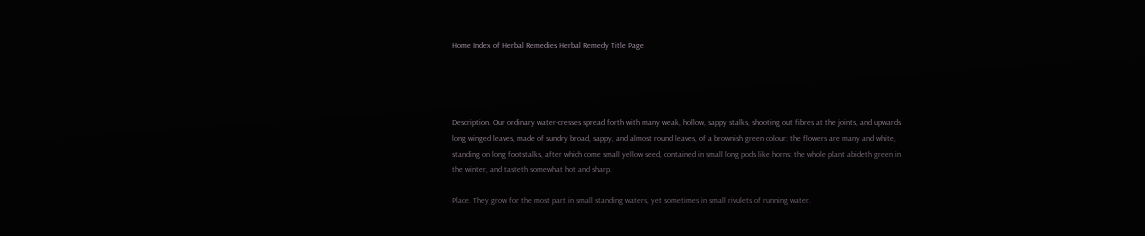Home Index of Herbal Remedies Herbal Remedy Title Page




Description. Our ordinary water-cresses spread forth with many weak, hollow, sappy stalks, shooting out fibres at the joints, and upwards long winged leaves, made of sundry broad, sappy, and almost round leaves, of a brownish green colour: the flowers are many and white, standing on long footstalks, after which come small yellow seed, contained in small long pods like horns: the whole plant abideth green in the winter, and tasteth somewhat hot and sharp.

Place. They grow for the most part in small standing waters, yet sometimes in small rivulets of running water.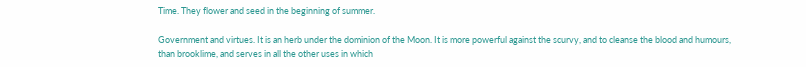Time. They flower and seed in the beginning of summer.

Government and virtues. It is an herb under the dominion of the Moon. It is more powerful against the scurvy, and to cleanse the blood and humours, than brooklime, and serves in all the other uses in which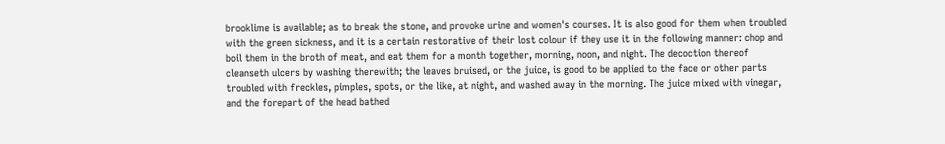brooklime is available; as to break the stone, and provoke urine and women's courses. It is also good for them when troubled with the green sickness, and it is a certain restorative of their lost colour if they use it in the following manner: chop and boil them in the broth of meat, and eat them for a month together, morning, noon, and night. The decoction thereof cleanseth ulcers by washing therewith; the leaves bruised, or the juice, is good to be applied to the face or other parts troubled with freckles, pimples, spots, or the like, at night, and washed away in the morning. The juice mixed with vinegar, and the forepart of the head bathed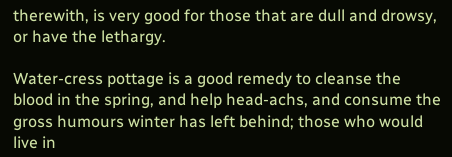therewith, is very good for those that are dull and drowsy, or have the lethargy.

Water-cress pottage is a good remedy to cleanse the blood in the spring, and help head-achs, and consume the gross humours winter has left behind; those who would live in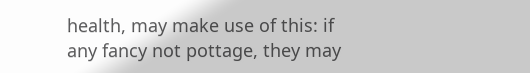health, may make use of this: if any fancy not pottage, they may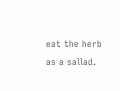eat the herb as a sallad.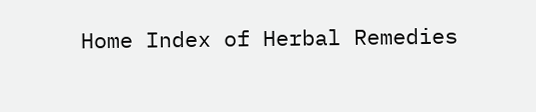Home Index of Herbal Remedies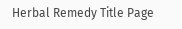Herbal Remedy Title Page